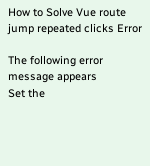How to Solve Vue route jump repeated clicks Error

The following error message appears
Set the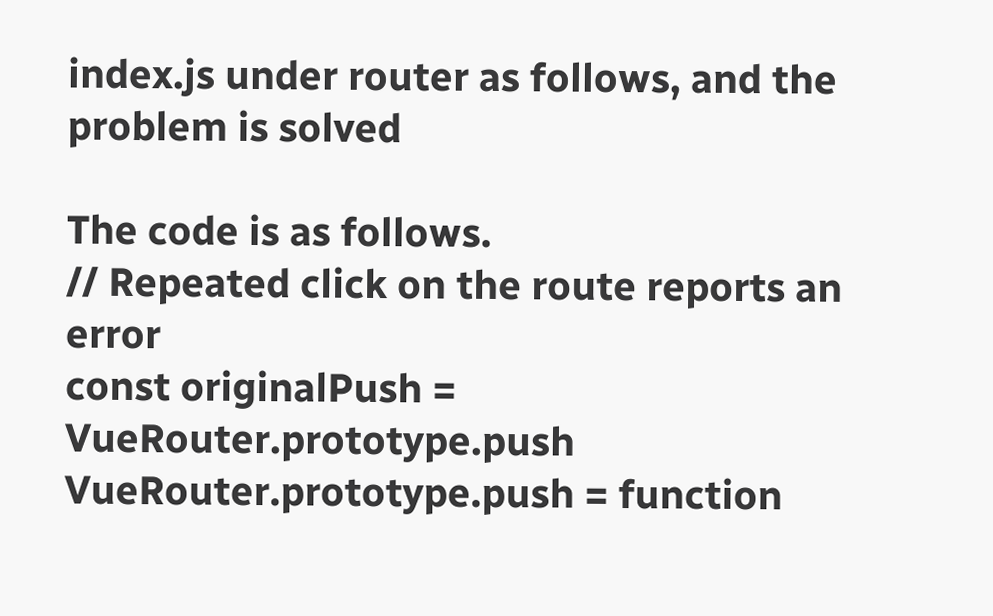index.js under router as follows, and the problem is solved

The code is as follows.
// Repeated click on the route reports an error
const originalPush = VueRouter.prototype.push
VueRouter.prototype.push = function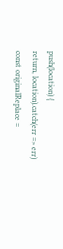push(location) {
return, location).catch(err => err)
const originalReplace =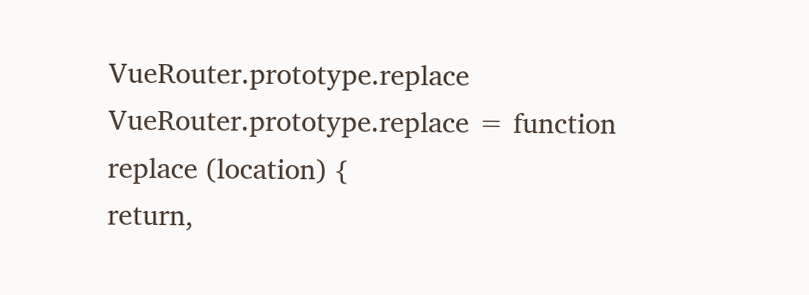VueRouter.prototype.replace
VueRouter.prototype.replace = function replace (location) {
return,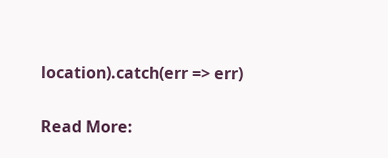location).catch(err => err)

Read More: